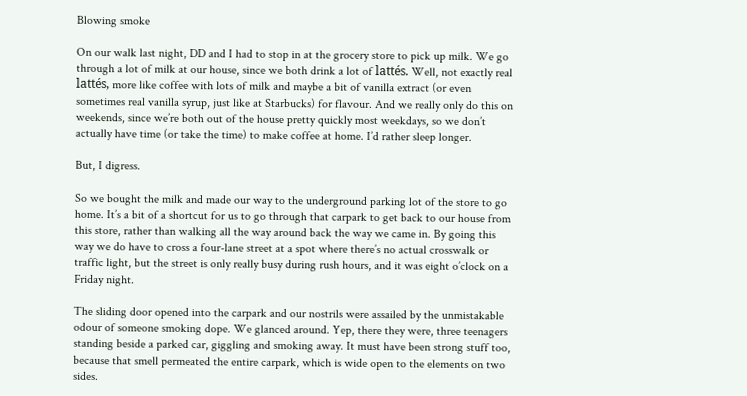Blowing smoke

On our walk last night, DD and I had to stop in at the grocery store to pick up milk. We go through a lot of milk at our house, since we both drink a lot of lattés. Well, not exactly real lattés, more like coffee with lots of milk and maybe a bit of vanilla extract (or even sometimes real vanilla syrup, just like at Starbucks) for flavour. And we really only do this on weekends, since we’re both out of the house pretty quickly most weekdays, so we don’t actually have time (or take the time) to make coffee at home. I’d rather sleep longer.

But, I digress.

So we bought the milk and made our way to the underground parking lot of the store to go home. It’s a bit of a shortcut for us to go through that carpark to get back to our house from this store, rather than walking all the way around back the way we came in. By going this way we do have to cross a four-lane street at a spot where there’s no actual crosswalk or traffic light, but the street is only really busy during rush hours, and it was eight o’clock on a Friday night.

The sliding door opened into the carpark and our nostrils were assailed by the unmistakable odour of someone smoking dope. We glanced around. Yep, there they were, three teenagers standing beside a parked car, giggling and smoking away. It must have been strong stuff too, because that smell permeated the entire carpark, which is wide open to the elements on two sides.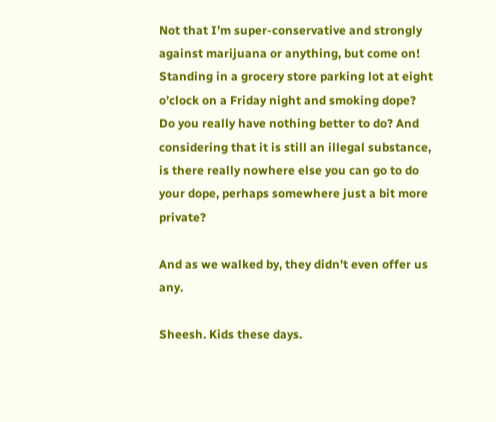Not that I’m super-conservative and strongly against marijuana or anything, but come on! Standing in a grocery store parking lot at eight o’clock on a Friday night and smoking dope? Do you really have nothing better to do? And considering that it is still an illegal substance, is there really nowhere else you can go to do your dope, perhaps somewhere just a bit more private?

And as we walked by, they didn’t even offer us any.

Sheesh. Kids these days.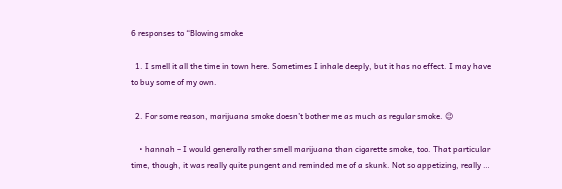6 responses to “Blowing smoke

  1. I smell it all the time in town here. Sometimes I inhale deeply, but it has no effect. I may have to buy some of my own.

  2. For some reason, marijuana smoke doesn’t bother me as much as regular smoke. 😉

    • hannah – I would generally rather smell marijuana than cigarette smoke, too. That particular time, though, it was really quite pungent and reminded me of a skunk. Not so appetizing, really …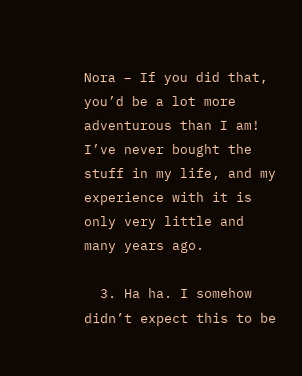Nora – If you did that, you’d be a lot more adventurous than I am! I’ve never bought the stuff in my life, and my experience with it is only very little and many years ago.

  3. Ha ha. I somehow didn’t expect this to be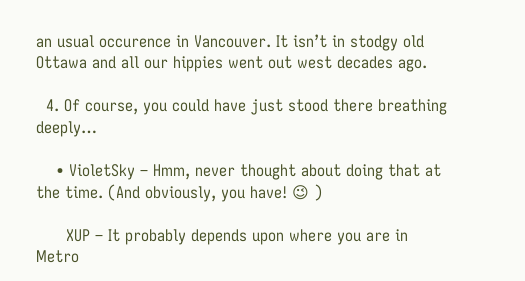an usual occurence in Vancouver. It isn’t in stodgy old Ottawa and all our hippies went out west decades ago.

  4. Of course, you could have just stood there breathing deeply…

    • VioletSky – Hmm, never thought about doing that at the time. (And obviously, you have! 😉 )

      XUP – It probably depends upon where you are in Metro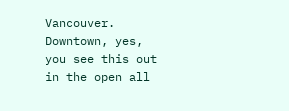Vancouver. Downtown, yes, you see this out in the open all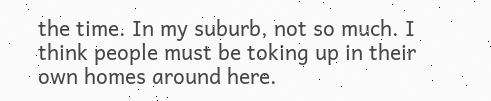the time. In my suburb, not so much. I think people must be toking up in their own homes around here.